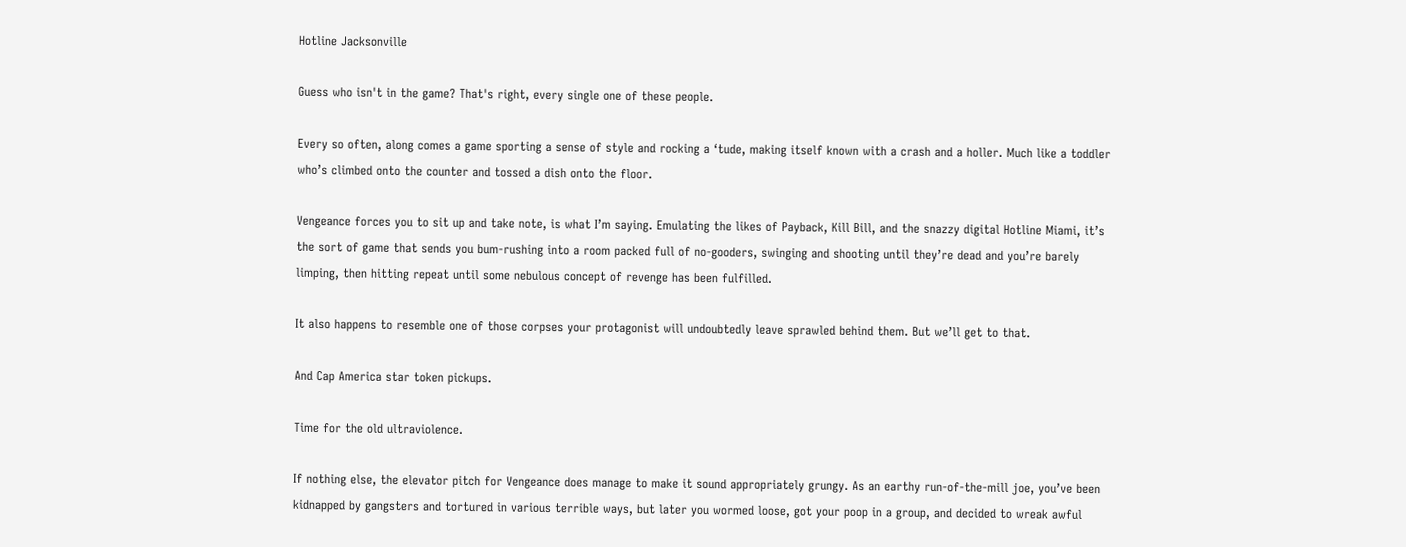Hotline Jacksonville

Guess who isn't in the game? That's right, every single one of these people.

Every so often, along comes a game sporting a sense of style and rocking a ‘tude, making itself known with a crash and a holler. Much like a toddler who’s climbed onto the counter and tossed a dish onto the floor.

Vengeance forces you to sit up and take note, is what I’m saying. Emulating the likes of Payback, Kill Bill, and the snazzy digital Hotline Miami, it’s the sort of game that sends you bum-rushing into a room packed full of no-gooders, swinging and shooting until they’re dead and you’re barely limping, then hitting repeat until some nebulous concept of revenge has been fulfilled.

It also happens to resemble one of those corpses your protagonist will undoubtedly leave sprawled behind them. But we’ll get to that.

And Cap America star token pickups.

Time for the old ultraviolence.

If nothing else, the elevator pitch for Vengeance does manage to make it sound appropriately grungy. As an earthy run-of-the-mill joe, you’ve been kidnapped by gangsters and tortured in various terrible ways, but later you wormed loose, got your poop in a group, and decided to wreak awful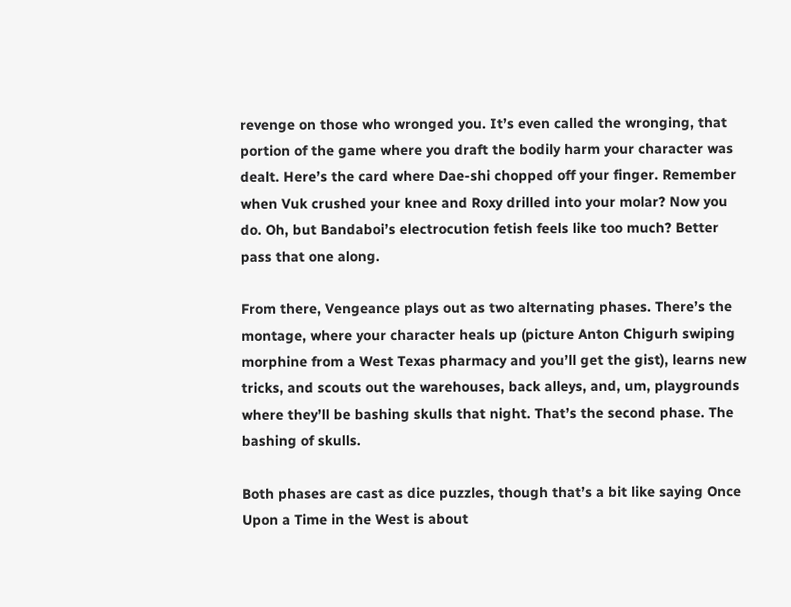revenge on those who wronged you. It’s even called the wronging, that portion of the game where you draft the bodily harm your character was dealt. Here’s the card where Dae-shi chopped off your finger. Remember when Vuk crushed your knee and Roxy drilled into your molar? Now you do. Oh, but Bandaboi’s electrocution fetish feels like too much? Better pass that one along.

From there, Vengeance plays out as two alternating phases. There’s the montage, where your character heals up (picture Anton Chigurh swiping morphine from a West Texas pharmacy and you’ll get the gist), learns new tricks, and scouts out the warehouses, back alleys, and, um, playgrounds where they’ll be bashing skulls that night. That’s the second phase. The bashing of skulls.

Both phases are cast as dice puzzles, though that’s a bit like saying Once Upon a Time in the West is about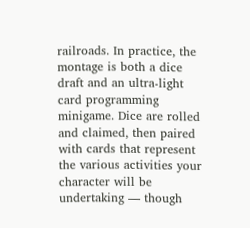railroads. In practice, the montage is both a dice draft and an ultra-light card programming minigame. Dice are rolled and claimed, then paired with cards that represent the various activities your character will be undertaking — though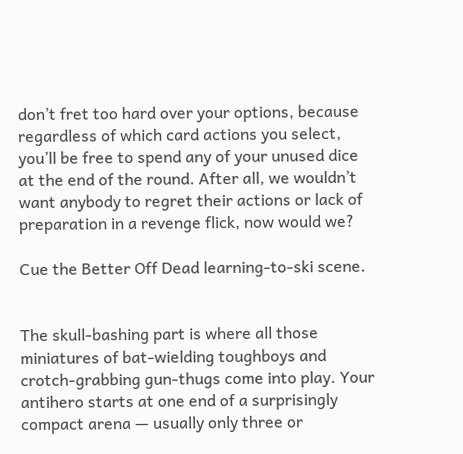don’t fret too hard over your options, because regardless of which card actions you select, you’ll be free to spend any of your unused dice at the end of the round. After all, we wouldn’t want anybody to regret their actions or lack of preparation in a revenge flick, now would we?

Cue the Better Off Dead learning-to-ski scene.


The skull-bashing part is where all those miniatures of bat-wielding toughboys and crotch-grabbing gun-thugs come into play. Your antihero starts at one end of a surprisingly compact arena — usually only three or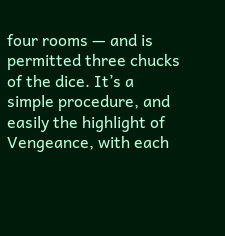four rooms — and is permitted three chucks of the dice. It’s a simple procedure, and easily the highlight of Vengeance, with each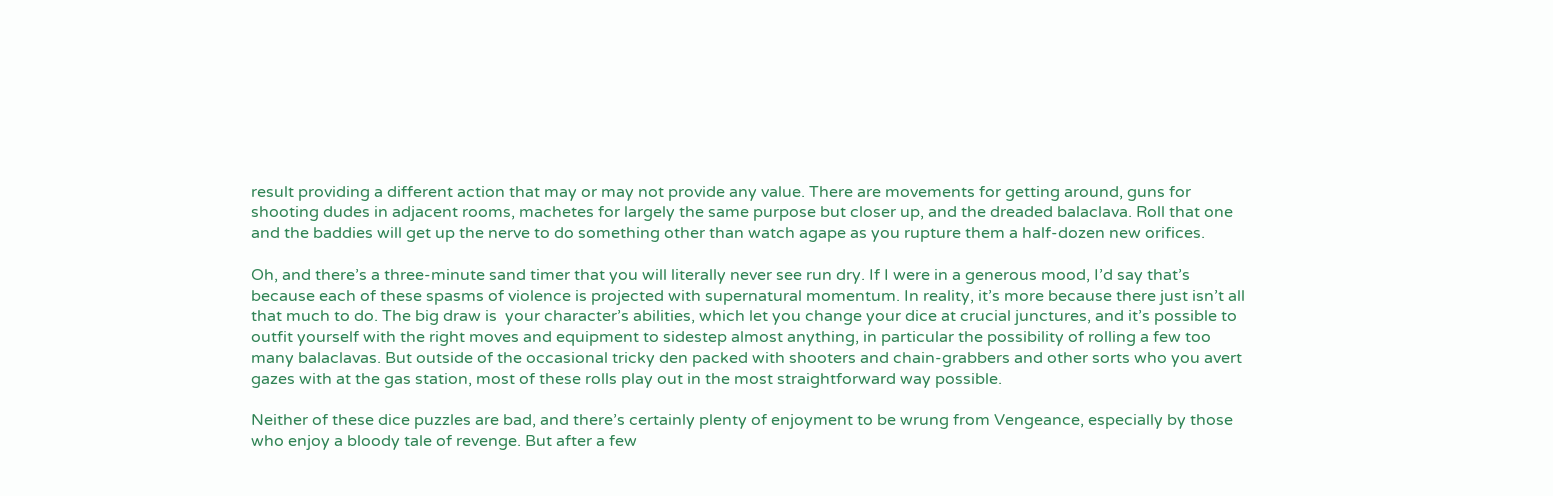result providing a different action that may or may not provide any value. There are movements for getting around, guns for shooting dudes in adjacent rooms, machetes for largely the same purpose but closer up, and the dreaded balaclava. Roll that one and the baddies will get up the nerve to do something other than watch agape as you rupture them a half-dozen new orifices.

Oh, and there’s a three-minute sand timer that you will literally never see run dry. If I were in a generous mood, I’d say that’s because each of these spasms of violence is projected with supernatural momentum. In reality, it’s more because there just isn’t all that much to do. The big draw is  your character’s abilities, which let you change your dice at crucial junctures, and it’s possible to outfit yourself with the right moves and equipment to sidestep almost anything, in particular the possibility of rolling a few too many balaclavas. But outside of the occasional tricky den packed with shooters and chain-grabbers and other sorts who you avert gazes with at the gas station, most of these rolls play out in the most straightforward way possible.

Neither of these dice puzzles are bad, and there’s certainly plenty of enjoyment to be wrung from Vengeance, especially by those who enjoy a bloody tale of revenge. But after a few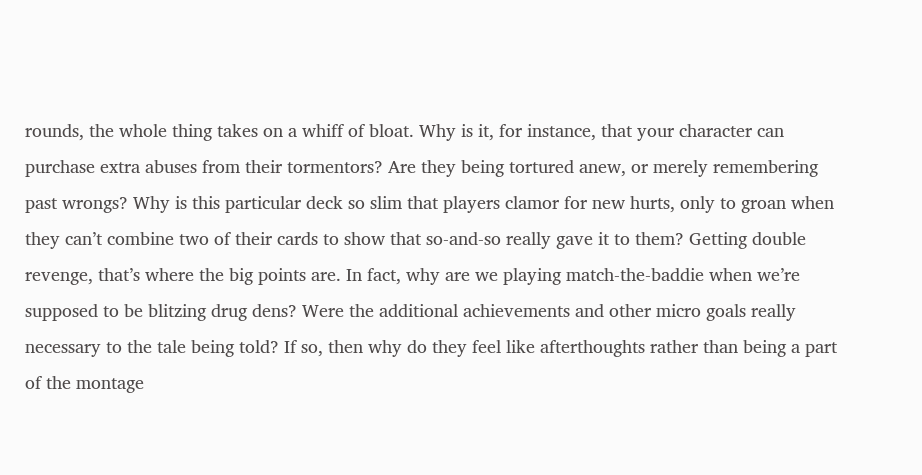rounds, the whole thing takes on a whiff of bloat. Why is it, for instance, that your character can purchase extra abuses from their tormentors? Are they being tortured anew, or merely remembering past wrongs? Why is this particular deck so slim that players clamor for new hurts, only to groan when they can’t combine two of their cards to show that so-and-so really gave it to them? Getting double revenge, that’s where the big points are. In fact, why are we playing match-the-baddie when we’re supposed to be blitzing drug dens? Were the additional achievements and other micro goals really necessary to the tale being told? If so, then why do they feel like afterthoughts rather than being a part of the montage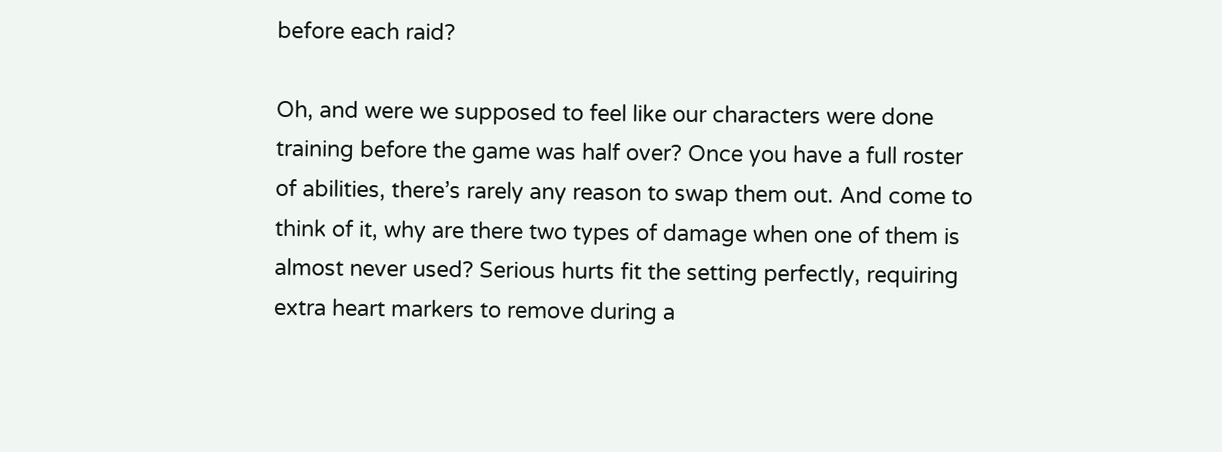before each raid?

Oh, and were we supposed to feel like our characters were done training before the game was half over? Once you have a full roster of abilities, there’s rarely any reason to swap them out. And come to think of it, why are there two types of damage when one of them is almost never used? Serious hurts fit the setting perfectly, requiring extra heart markers to remove during a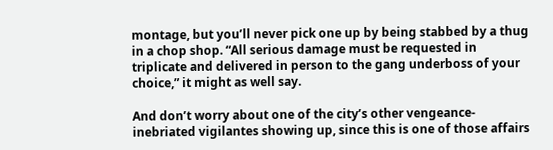montage, but you’ll never pick one up by being stabbed by a thug in a chop shop. “All serious damage must be requested in triplicate and delivered in person to the gang underboss of your choice,” it might as well say.

And don’t worry about one of the city’s other vengeance-inebriated vigilantes showing up, since this is one of those affairs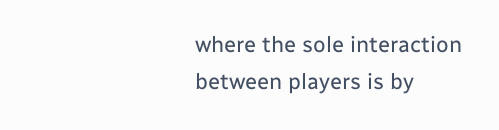where the sole interaction between players is by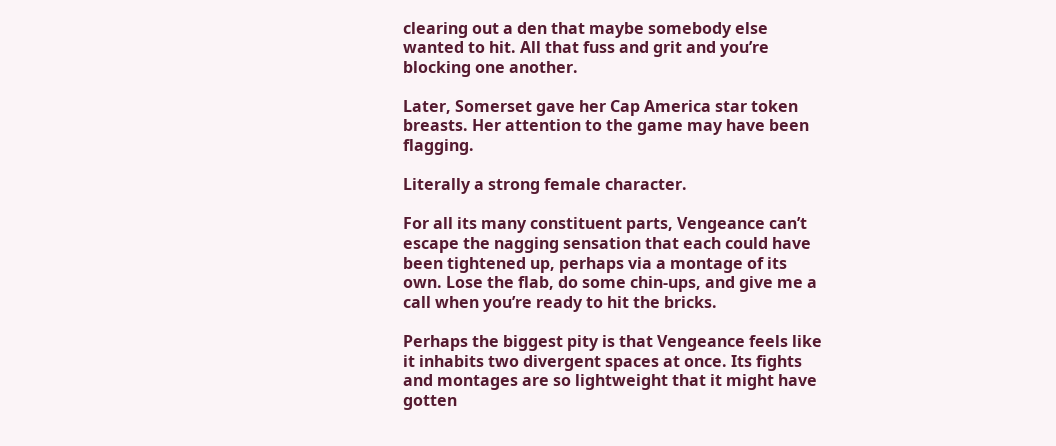clearing out a den that maybe somebody else wanted to hit. All that fuss and grit and you’re blocking one another.

Later, Somerset gave her Cap America star token breasts. Her attention to the game may have been flagging.

Literally a strong female character.

For all its many constituent parts, Vengeance can’t escape the nagging sensation that each could have been tightened up, perhaps via a montage of its own. Lose the flab, do some chin-ups, and give me a call when you’re ready to hit the bricks.

Perhaps the biggest pity is that Vengeance feels like it inhabits two divergent spaces at once. Its fights and montages are so lightweight that it might have gotten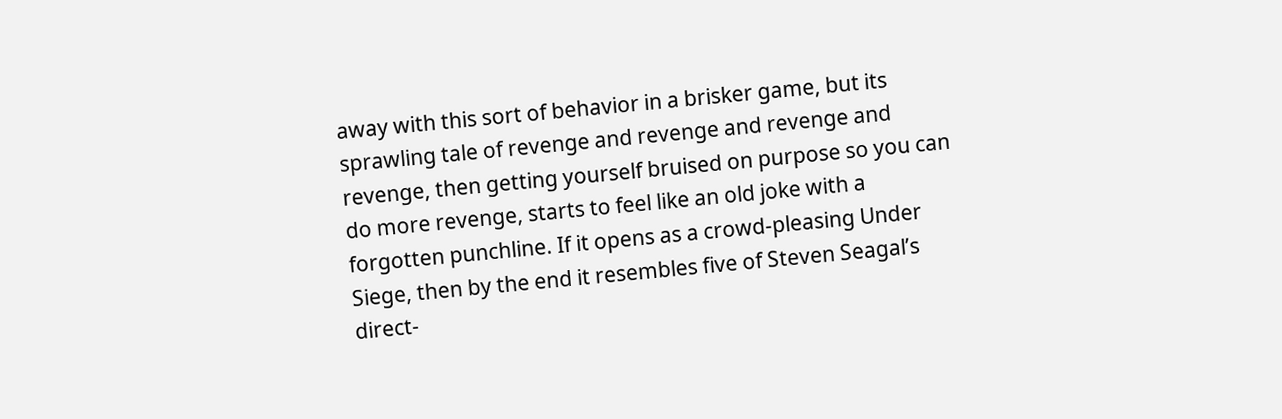away with this sort of behavior in a brisker game, but its sprawling tale of revenge and revenge and revenge and revenge, then getting yourself bruised on purpose so you can do more revenge, starts to feel like an old joke with a forgotten punchline. If it opens as a crowd-pleasing Under Siege, then by the end it resembles five of Steven Seagal’s direct-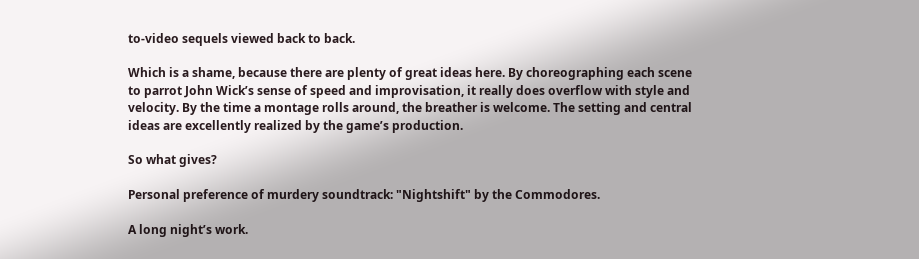to-video sequels viewed back to back.

Which is a shame, because there are plenty of great ideas here. By choreographing each scene to parrot John Wick’s sense of speed and improvisation, it really does overflow with style and velocity. By the time a montage rolls around, the breather is welcome. The setting and central ideas are excellently realized by the game’s production.

So what gives?

Personal preference of murdery soundtrack: "Nightshift" by the Commodores.

A long night’s work.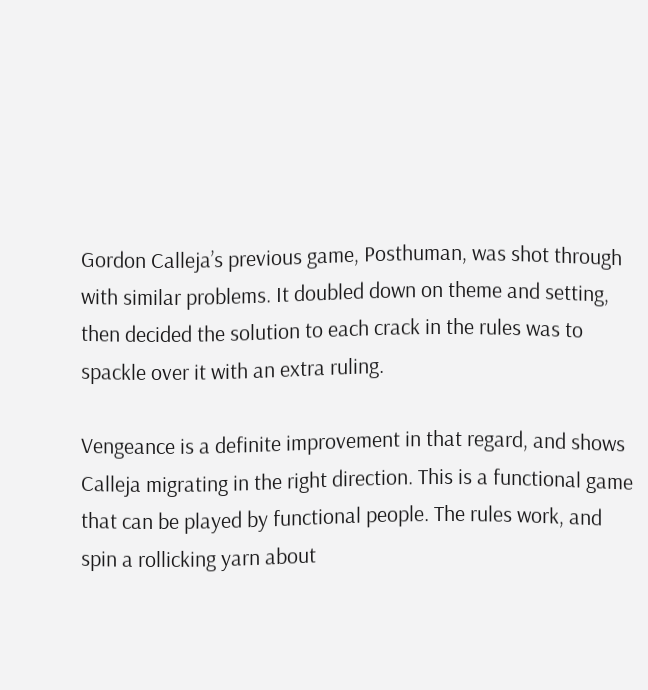Gordon Calleja’s previous game, Posthuman, was shot through with similar problems. It doubled down on theme and setting, then decided the solution to each crack in the rules was to spackle over it with an extra ruling.

Vengeance is a definite improvement in that regard, and shows Calleja migrating in the right direction. This is a functional game that can be played by functional people. The rules work, and spin a rollicking yarn about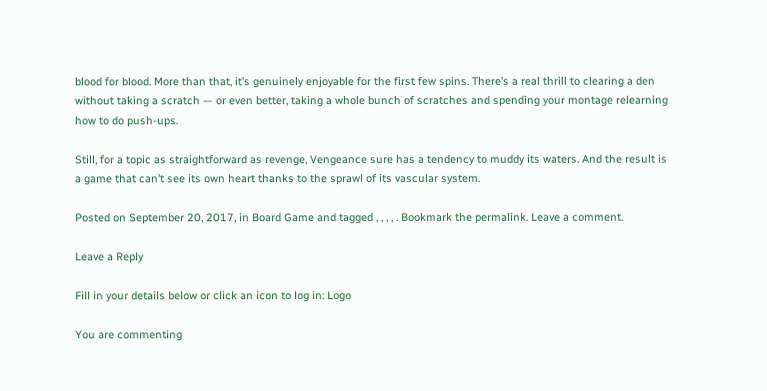blood for blood. More than that, it’s genuinely enjoyable for the first few spins. There’s a real thrill to clearing a den without taking a scratch — or even better, taking a whole bunch of scratches and spending your montage relearning how to do push-ups.

Still, for a topic as straightforward as revenge, Vengeance sure has a tendency to muddy its waters. And the result is a game that can’t see its own heart thanks to the sprawl of its vascular system.

Posted on September 20, 2017, in Board Game and tagged , , , , . Bookmark the permalink. Leave a comment.

Leave a Reply

Fill in your details below or click an icon to log in: Logo

You are commenting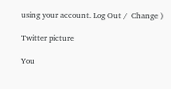using your account. Log Out /  Change )

Twitter picture

You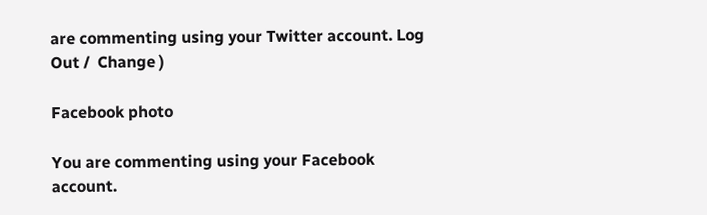are commenting using your Twitter account. Log Out /  Change )

Facebook photo

You are commenting using your Facebook account.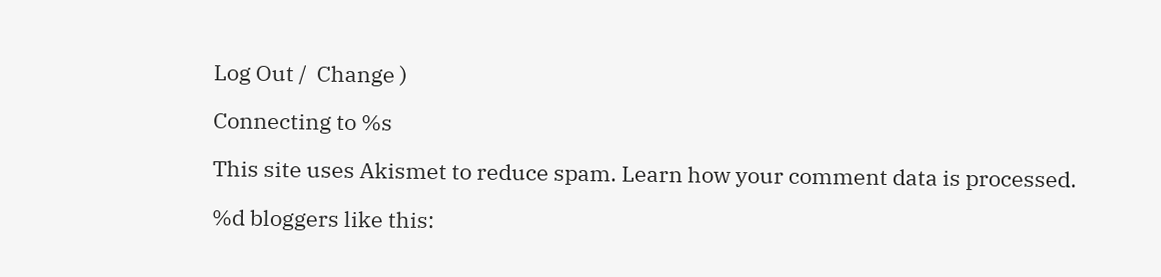Log Out /  Change )

Connecting to %s

This site uses Akismet to reduce spam. Learn how your comment data is processed.

%d bloggers like this: